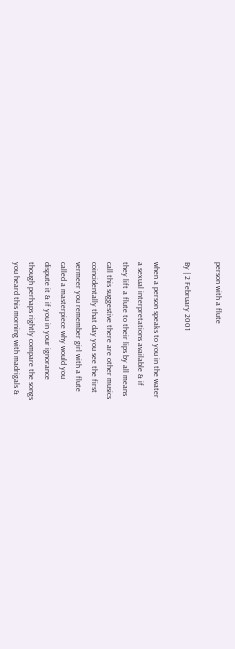person with a flute

By | 2 February 2001

when a person speaks to you in the water
a sexual interpretations available & if
they lift a flute to their lips by all means
call this suggestive there are other musics
coincidentally that day you see the first
vermeer you remember girl with a flute
called a masterpiece why would you
dispute it & if you in your ignorance
though perhaps rightly compare the songs
you heard this morning with madrigals &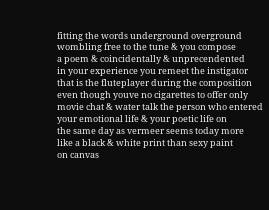fitting the words underground overground
wombling free to the tune & you compose
a poem & coincidentally & unprecendented
in your experience you remeet the instigator
that is the fluteplayer during the composition
even though youve no cigarettes to offer only
movie chat & water talk the person who entered
your emotional life & your poetic life on
the same day as vermeer seems today more
like a black & white print than sexy paint
on canvas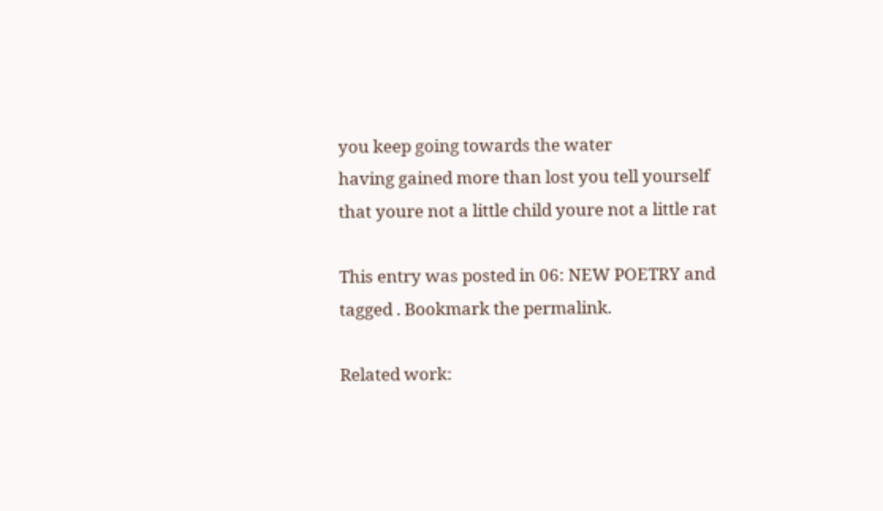you keep going towards the water
having gained more than lost you tell yourself
that youre not a little child youre not a little rat

This entry was posted in 06: NEW POETRY and tagged . Bookmark the permalink.

Related work: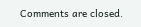Comments are closed.